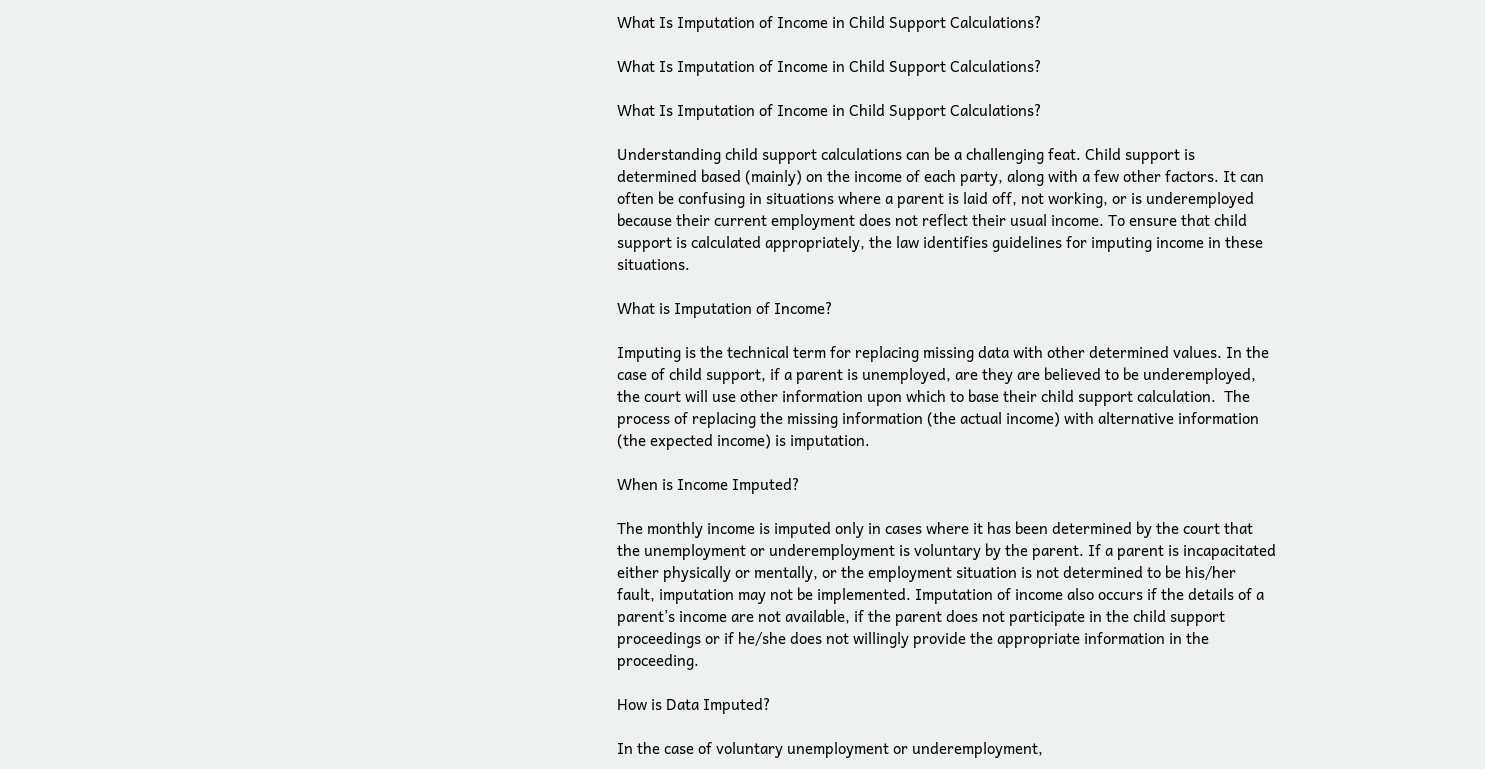What Is Imputation of Income in Child Support Calculations?

What Is Imputation of Income in Child Support Calculations?

What Is Imputation of Income in Child Support Calculations?

Understanding child support calculations can be a challenging feat. Child support is determined based (mainly) on the income of each party, along with a few other factors. It can often be confusing in situations where a parent is laid off, not working, or is underemployed because their current employment does not reflect their usual income. To ensure that child support is calculated appropriately, the law identifies guidelines for imputing income in these situations.

What is Imputation of Income?

Imputing is the technical term for replacing missing data with other determined values. In the case of child support, if a parent is unemployed, are they are believed to be underemployed, the court will use other information upon which to base their child support calculation.  The process of replacing the missing information (the actual income) with alternative information (the expected income) is imputation.

When is Income Imputed?

The monthly income is imputed only in cases where it has been determined by the court that the unemployment or underemployment is voluntary by the parent. If a parent is incapacitated either physically or mentally, or the employment situation is not determined to be his/her fault, imputation may not be implemented. Imputation of income also occurs if the details of a parent’s income are not available, if the parent does not participate in the child support proceedings or if he/she does not willingly provide the appropriate information in the proceeding.

How is Data Imputed?

In the case of voluntary unemployment or underemployment,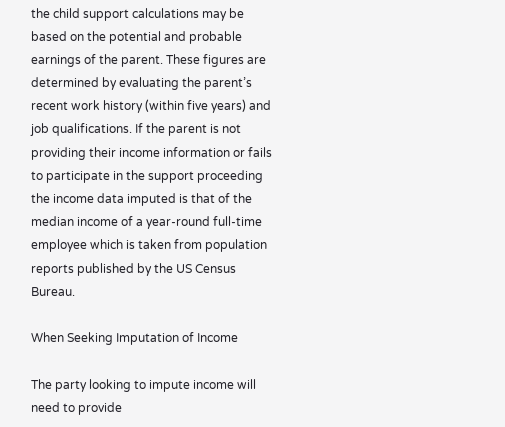the child support calculations may be based on the potential and probable earnings of the parent. These figures are determined by evaluating the parent’s recent work history (within five years) and job qualifications. If the parent is not providing their income information or fails to participate in the support proceeding the income data imputed is that of the median income of a year-round full-time employee which is taken from population reports published by the US Census Bureau.

When Seeking Imputation of Income

The party looking to impute income will need to provide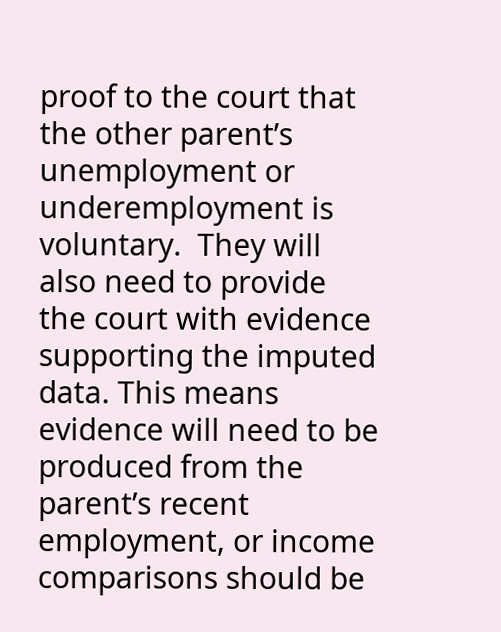proof to the court that the other parent’s unemployment or underemployment is voluntary.  They will also need to provide the court with evidence supporting the imputed data. This means evidence will need to be produced from the parent’s recent employment, or income comparisons should be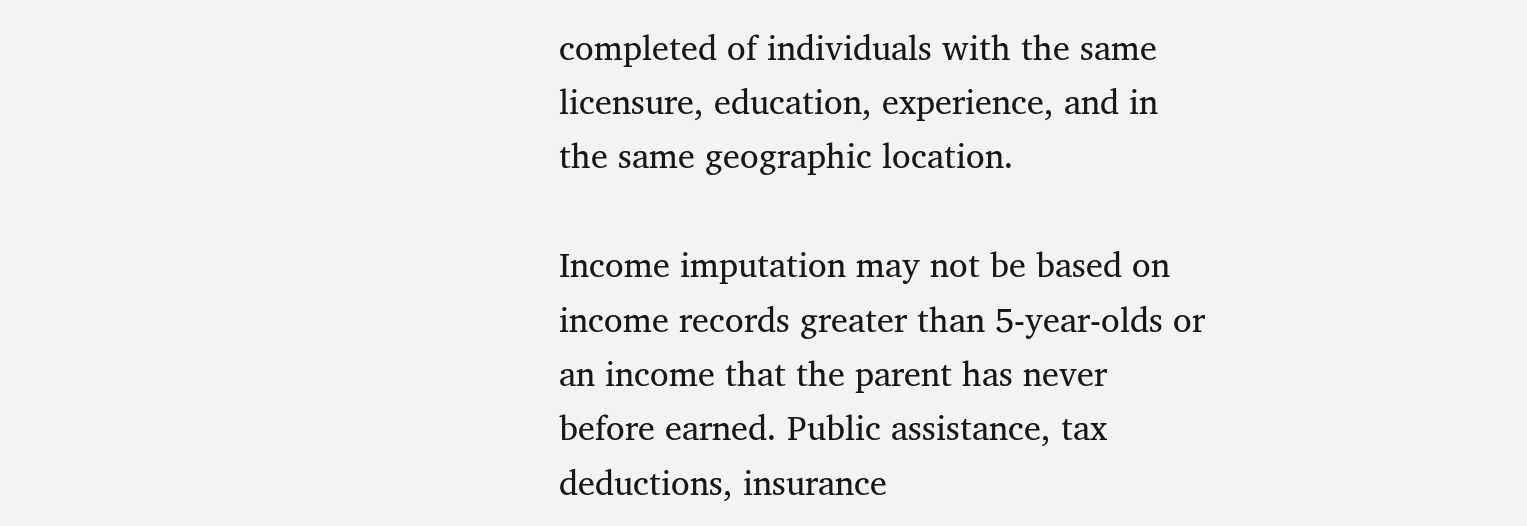completed of individuals with the same licensure, education, experience, and in the same geographic location.

Income imputation may not be based on income records greater than 5-year-olds or an income that the parent has never before earned. Public assistance, tax deductions, insurance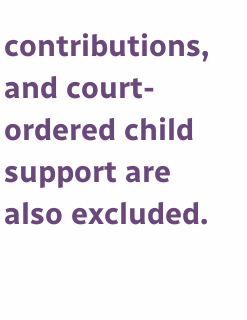contributions, and court-ordered child support are also excluded.